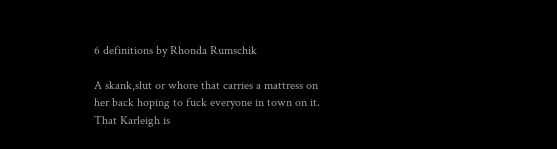6 definitions by Rhonda Rumschik

A skank,slut or whore that carries a mattress on her back hoping to fuck everyone in town on it.
That Karleigh is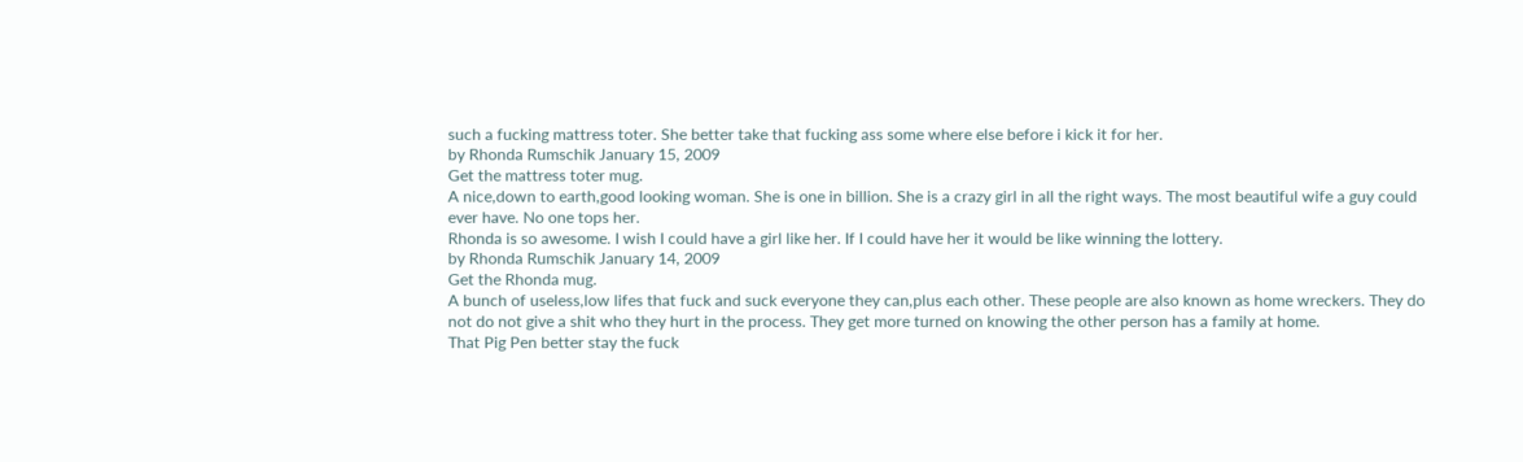such a fucking mattress toter. She better take that fucking ass some where else before i kick it for her.
by Rhonda Rumschik January 15, 2009
Get the mattress toter mug.
A nice,down to earth,good looking woman. She is one in billion. She is a crazy girl in all the right ways. The most beautiful wife a guy could ever have. No one tops her.
Rhonda is so awesome. I wish I could have a girl like her. If I could have her it would be like winning the lottery.
by Rhonda Rumschik January 14, 2009
Get the Rhonda mug.
A bunch of useless,low lifes that fuck and suck everyone they can,plus each other. These people are also known as home wreckers. They do not do not give a shit who they hurt in the process. They get more turned on knowing the other person has a family at home.
That Pig Pen better stay the fuck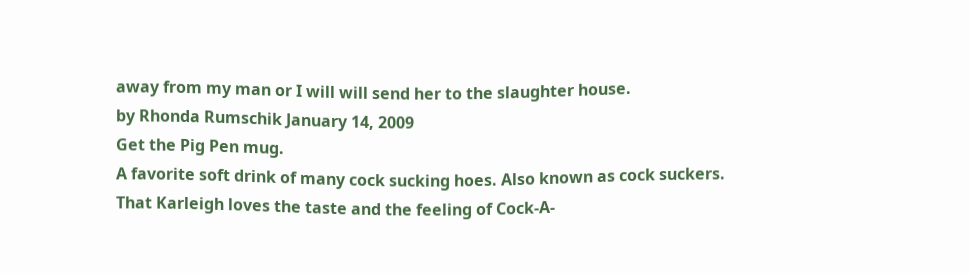away from my man or I will will send her to the slaughter house.
by Rhonda Rumschik January 14, 2009
Get the Pig Pen mug.
A favorite soft drink of many cock sucking hoes. Also known as cock suckers.
That Karleigh loves the taste and the feeling of Cock-A-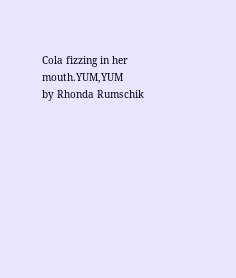Cola fizzing in her mouth.YUM,YUM
by Rhonda Rumschik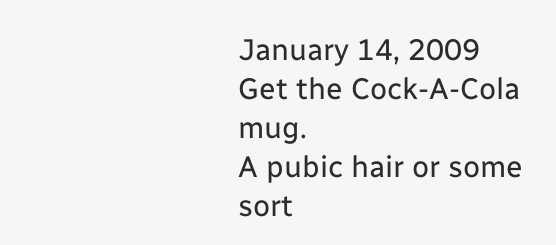January 14, 2009
Get the Cock-A-Cola mug.
A pubic hair or some sort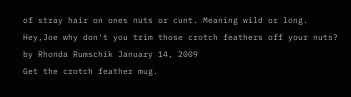of stray hair on ones nuts or cunt. Meaning wild or long.
Hey,Joe why don't you trim those crotch feathers off your nuts?
by Rhonda Rumschik January 14, 2009
Get the crotch feather mug.